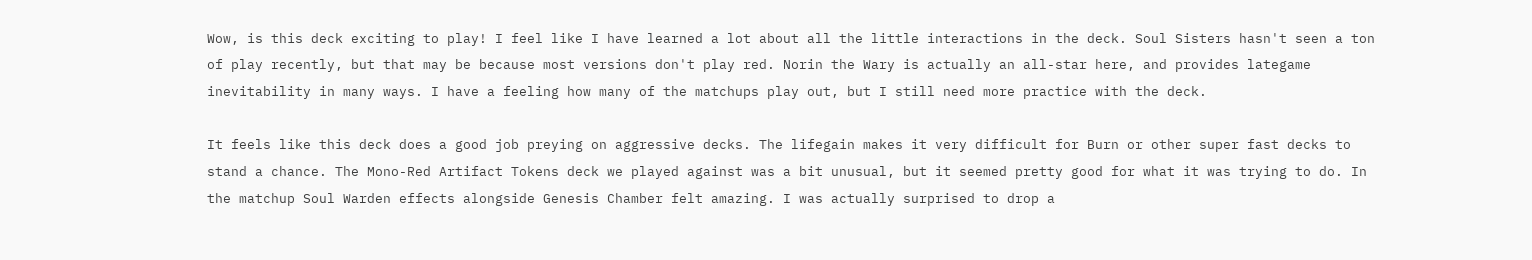Wow, is this deck exciting to play! I feel like I have learned a lot about all the little interactions in the deck. Soul Sisters hasn't seen a ton of play recently, but that may be because most versions don't play red. Norin the Wary is actually an all-star here, and provides lategame inevitability in many ways. I have a feeling how many of the matchups play out, but I still need more practice with the deck.

It feels like this deck does a good job preying on aggressive decks. The lifegain makes it very difficult for Burn or other super fast decks to stand a chance. The Mono-Red Artifact Tokens deck we played against was a bit unusual, but it seemed pretty good for what it was trying to do. In the matchup Soul Warden effects alongside Genesis Chamber felt amazing. I was actually surprised to drop a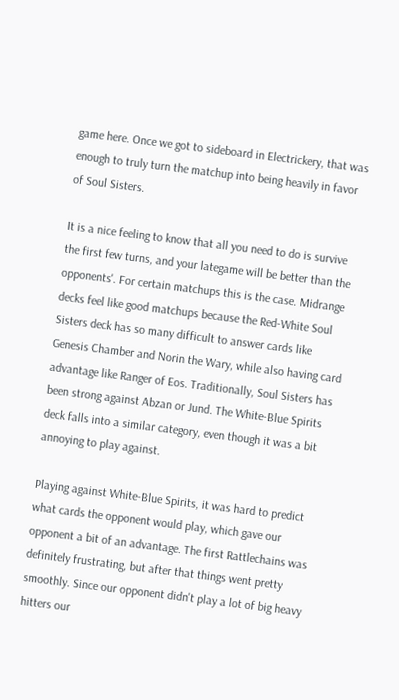game here. Once we got to sideboard in Electrickery, that was enough to truly turn the matchup into being heavily in favor of Soul Sisters.

It is a nice feeling to know that all you need to do is survive the first few turns, and your lategame will be better than the opponents'. For certain matchups this is the case. Midrange decks feel like good matchups because the Red-White Soul Sisters deck has so many difficult to answer cards like Genesis Chamber and Norin the Wary, while also having card advantage like Ranger of Eos. Traditionally, Soul Sisters has been strong against Abzan or Jund. The White-Blue Spirits deck falls into a similar category, even though it was a bit annoying to play against.

Playing against White-Blue Spirits, it was hard to predict what cards the opponent would play, which gave our opponent a bit of an advantage. The first Rattlechains was definitely frustrating, but after that things went pretty smoothly. Since our opponent didn't play a lot of big heavy hitters our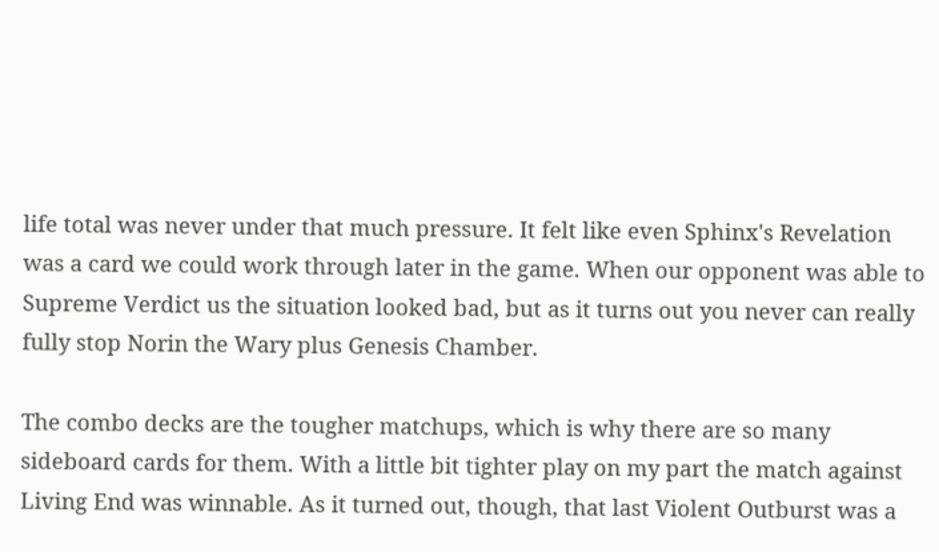life total was never under that much pressure. It felt like even Sphinx's Revelation was a card we could work through later in the game. When our opponent was able to Supreme Verdict us the situation looked bad, but as it turns out you never can really fully stop Norin the Wary plus Genesis Chamber.

The combo decks are the tougher matchups, which is why there are so many sideboard cards for them. With a little bit tighter play on my part the match against Living End was winnable. As it turned out, though, that last Violent Outburst was a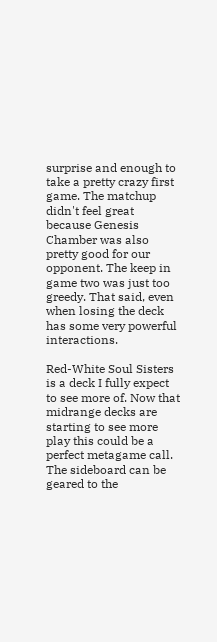surprise and enough to take a pretty crazy first game. The matchup didn't feel great because Genesis Chamber was also pretty good for our opponent. The keep in game two was just too greedy. That said, even when losing the deck has some very powerful interactions.

Red-White Soul Sisters is a deck I fully expect to see more of. Now that midrange decks are starting to see more play this could be a perfect metagame call. The sideboard can be geared to the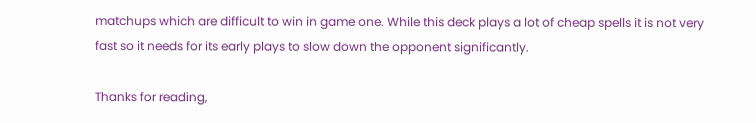matchups which are difficult to win in game one. While this deck plays a lot of cheap spells it is not very fast so it needs for its early plays to slow down the opponent significantly.

Thanks for reading,